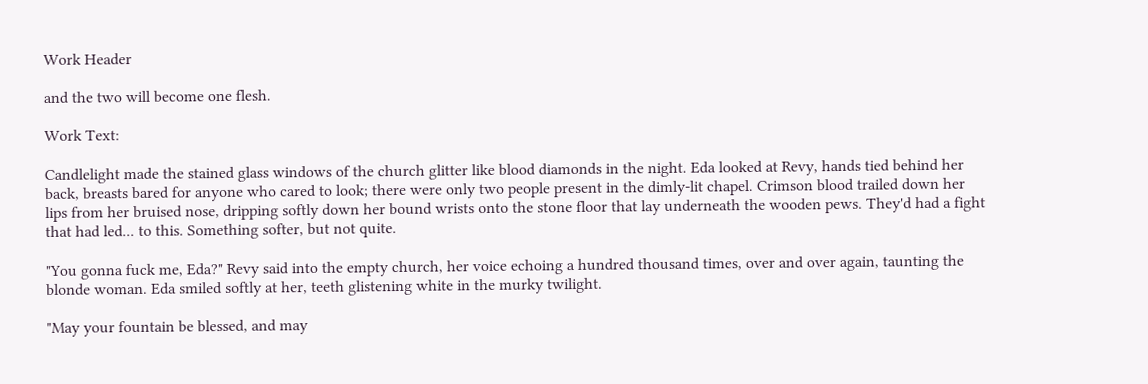Work Header

and the two will become one flesh.

Work Text:

Candlelight made the stained glass windows of the church glitter like blood diamonds in the night. Eda looked at Revy, hands tied behind her back, breasts bared for anyone who cared to look; there were only two people present in the dimly-lit chapel. Crimson blood trailed down her lips from her bruised nose, dripping softly down her bound wrists onto the stone floor that lay underneath the wooden pews. They'd had a fight that had led... to this. Something softer, but not quite.

"You gonna fuck me, Eda?" Revy said into the empty church, her voice echoing a hundred thousand times, over and over again, taunting the blonde woman. Eda smiled softly at her, teeth glistening white in the murky twilight.

"May your fountain be blessed, and may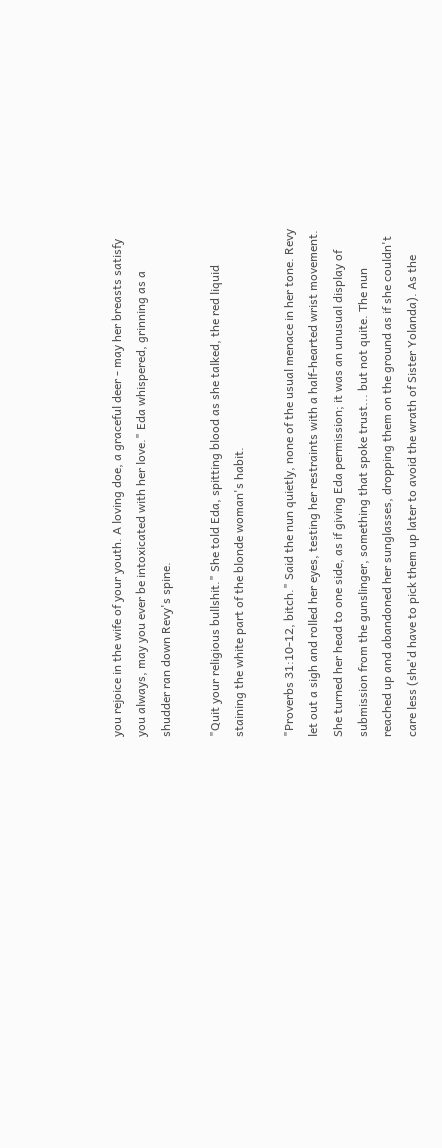you rejoice in the wife of your youth. A loving doe, a graceful deer - may her breasts satisfy you always, may you ever be intoxicated with her love." Eda whispered, grinning as a shudder ran down Revy's spine.

"Quit your religious bullshit." She told Eda, spitting blood as she talked, the red liquid staining the white part of the blonde woman's habit.

"Proverbs 31:10-12, bitch." Said the nun quietly, none of the usual menace in her tone. Revy let out a sigh and rolled her eyes, testing her restraints with a half-hearted wrist movement. She turned her head to one side, as if giving Eda permission; it was an unusual display of submission from the gunslinger, something that spoke trust... but not quite. The nun reached up and abandoned her sunglasses, dropping them on the ground as if she couldn't care less (she'd have to pick them up later to avoid the wrath of Sister Yolanda). As the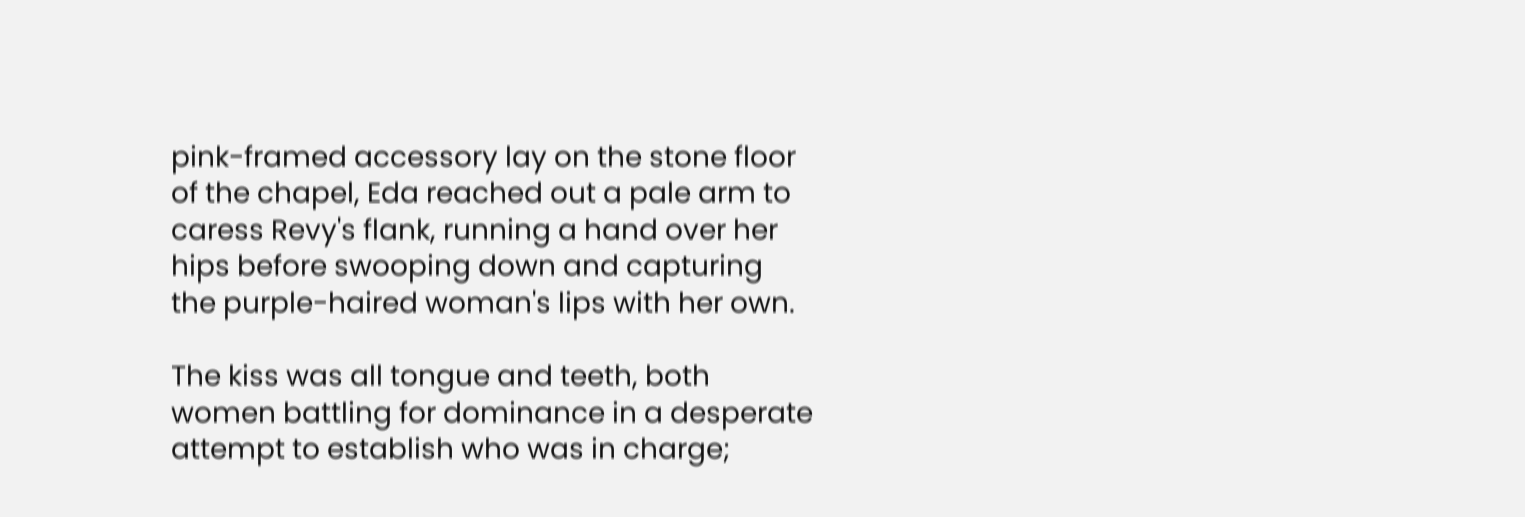pink-framed accessory lay on the stone floor of the chapel, Eda reached out a pale arm to caress Revy's flank, running a hand over her hips before swooping down and capturing the purple-haired woman's lips with her own.

The kiss was all tongue and teeth, both women battling for dominance in a desperate attempt to establish who was in charge;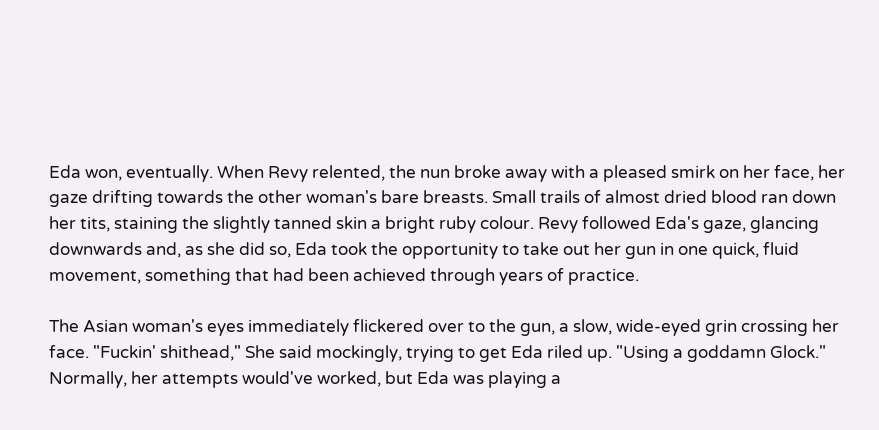Eda won, eventually. When Revy relented, the nun broke away with a pleased smirk on her face, her gaze drifting towards the other woman's bare breasts. Small trails of almost dried blood ran down her tits, staining the slightly tanned skin a bright ruby colour. Revy followed Eda's gaze, glancing downwards and, as she did so, Eda took the opportunity to take out her gun in one quick, fluid movement, something that had been achieved through years of practice.

The Asian woman's eyes immediately flickered over to the gun, a slow, wide-eyed grin crossing her face. "Fuckin' shithead," She said mockingly, trying to get Eda riled up. "Using a goddamn Glock." Normally, her attempts would've worked, but Eda was playing a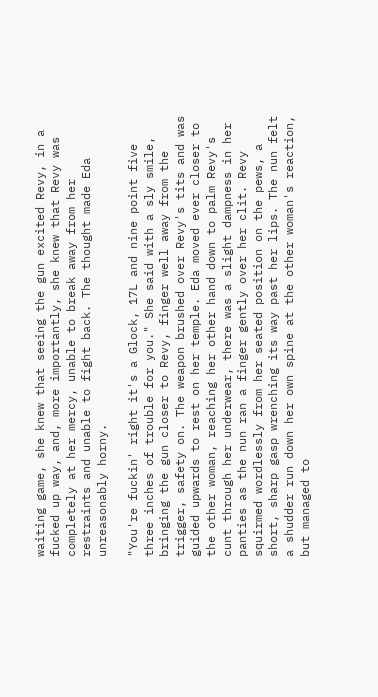waiting game, she knew that seeing the gun excited Revy, in a fucked up way, and, more importantly, she knew that Revy was completely at her mercy, unable to break away from her restraints and unable to fight back. The thought made Eda unreasonably horny.

"You're fuckin' right it's a Glock, 17L and nine point five three inches of trouble for you." She said with a sly smile, bringing the gun closer to Revy, finger well away from the trigger, safety on. The weapon brushed over Revy's tits and was guided upwards to rest on her temple. Eda moved ever closer to the other woman, reaching her other hand down to palm Revy's cunt through her underwear, there was a slight dampness in her panties as the nun ran a finger gently over her clit. Revy squirmed wordlessly from her seated position on the pews, a short, sharp gasp wrenching its way past her lips. The nun felt a shudder run down her own spine at the other woman's reaction, but managed to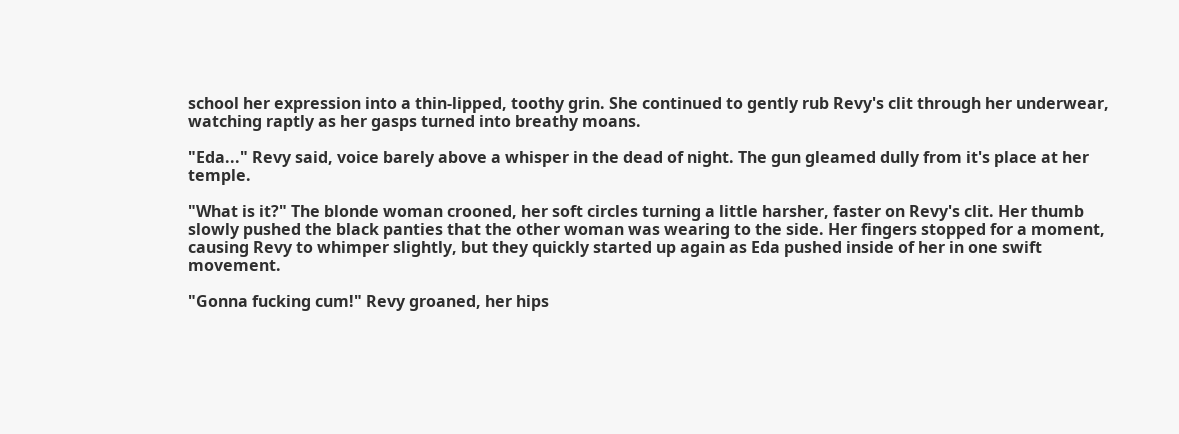school her expression into a thin-lipped, toothy grin. She continued to gently rub Revy's clit through her underwear, watching raptly as her gasps turned into breathy moans.

"Eda..." Revy said, voice barely above a whisper in the dead of night. The gun gleamed dully from it's place at her temple.

"What is it?" The blonde woman crooned, her soft circles turning a little harsher, faster on Revy's clit. Her thumb slowly pushed the black panties that the other woman was wearing to the side. Her fingers stopped for a moment, causing Revy to whimper slightly, but they quickly started up again as Eda pushed inside of her in one swift movement.

"Gonna fucking cum!" Revy groaned, her hips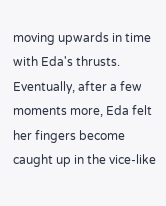moving upwards in time with Eda's thrusts. Eventually, after a few moments more, Eda felt her fingers become caught up in the vice-like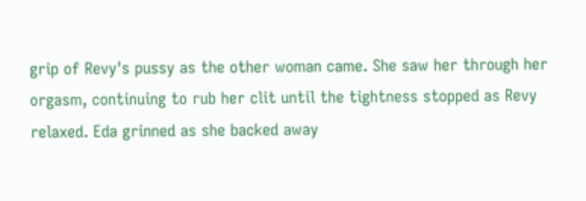grip of Revy's pussy as the other woman came. She saw her through her orgasm, continuing to rub her clit until the tightness stopped as Revy relaxed. Eda grinned as she backed away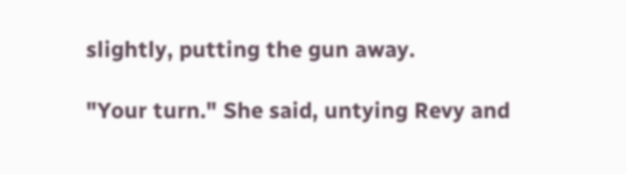slightly, putting the gun away.

"Your turn." She said, untying Revy and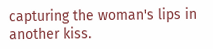capturing the woman's lips in another kiss.